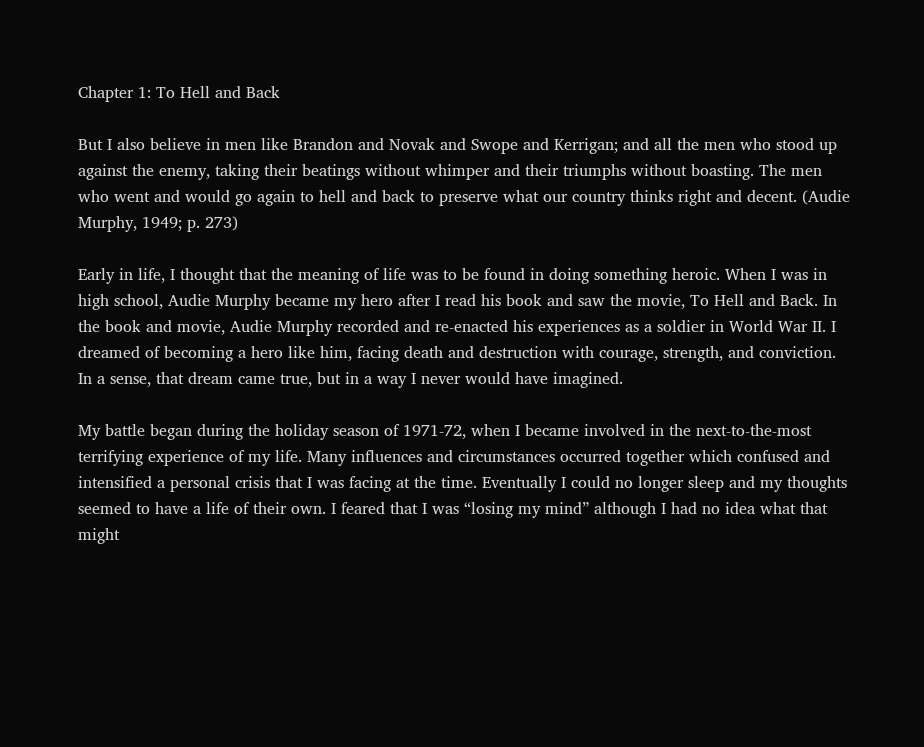Chapter 1: To Hell and Back

But I also believe in men like Brandon and Novak and Swope and Kerrigan; and all the men who stood up against the enemy, taking their beatings without whimper and their triumphs without boasting. The men who went and would go again to hell and back to preserve what our country thinks right and decent. (Audie Murphy, 1949; p. 273)

Early in life, I thought that the meaning of life was to be found in doing something heroic. When I was in high school, Audie Murphy became my hero after I read his book and saw the movie, To Hell and Back. In the book and movie, Audie Murphy recorded and re-enacted his experiences as a soldier in World War II. I dreamed of becoming a hero like him, facing death and destruction with courage, strength, and conviction. In a sense, that dream came true, but in a way I never would have imagined.

My battle began during the holiday season of 1971-72, when I became involved in the next-to-the-most terrifying experience of my life. Many influences and circumstances occurred together which confused and intensified a personal crisis that I was facing at the time. Eventually I could no longer sleep and my thoughts seemed to have a life of their own. I feared that I was “losing my mind” although I had no idea what that might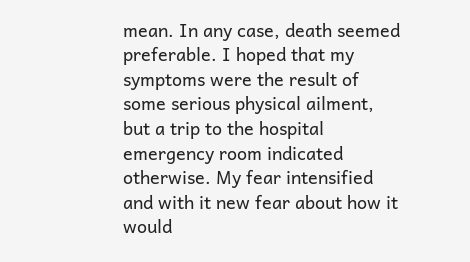mean. In any case, death seemed preferable. I hoped that my symptoms were the result of some serious physical ailment, but a trip to the hospital emergency room indicated otherwise. My fear intensified and with it new fear about how it would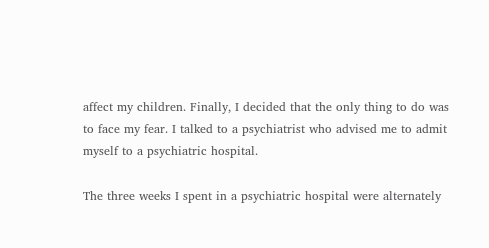affect my children. Finally, I decided that the only thing to do was to face my fear. I talked to a psychiatrist who advised me to admit myself to a psychiatric hospital.

The three weeks I spent in a psychiatric hospital were alternately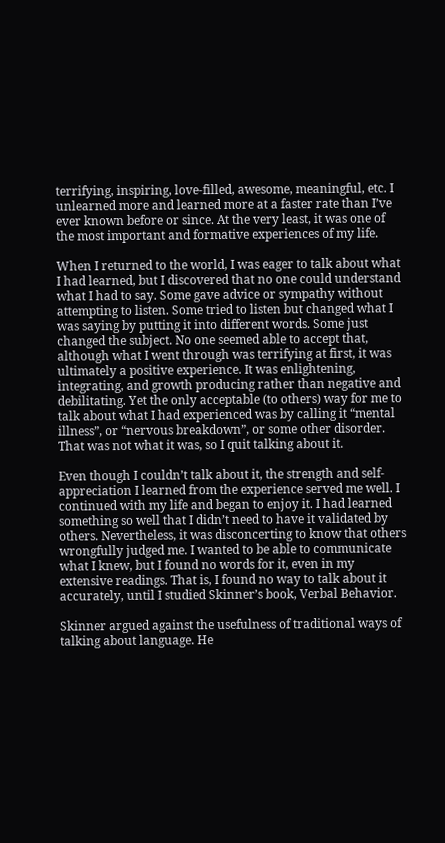terrifying, inspiring, love-filled, awesome, meaningful, etc. I unlearned more and learned more at a faster rate than I’ve ever known before or since. At the very least, it was one of the most important and formative experiences of my life.

When I returned to the world, I was eager to talk about what I had learned, but I discovered that no one could understand what I had to say. Some gave advice or sympathy without attempting to listen. Some tried to listen but changed what I was saying by putting it into different words. Some just changed the subject. No one seemed able to accept that, although what I went through was terrifying at first, it was ultimately a positive experience. It was enlightening, integrating, and growth producing rather than negative and debilitating. Yet the only acceptable (to others) way for me to talk about what I had experienced was by calling it “mental illness”, or “nervous breakdown”, or some other disorder. That was not what it was, so I quit talking about it.

Even though I couldn’t talk about it, the strength and self-appreciation I learned from the experience served me well. I continued with my life and began to enjoy it. I had learned something so well that I didn’t need to have it validated by others. Nevertheless, it was disconcerting to know that others wrongfully judged me. I wanted to be able to communicate what I knew, but I found no words for it, even in my extensive readings. That is, I found no way to talk about it accurately, until I studied Skinner’s book, Verbal Behavior.

Skinner argued against the usefulness of traditional ways of talking about language. He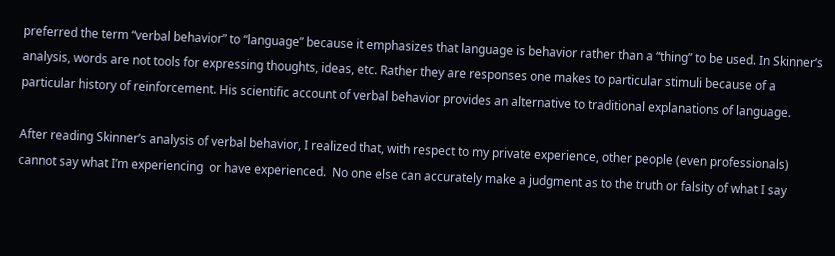preferred the term “verbal behavior” to “language” because it emphasizes that language is behavior rather than a “thing” to be used. In Skinner’s analysis, words are not tools for expressing thoughts, ideas, etc. Rather they are responses one makes to particular stimuli because of a particular history of reinforcement. His scientific account of verbal behavior provides an alternative to traditional explanations of language.

After reading Skinner’s analysis of verbal behavior, I realized that, with respect to my private experience, other people (even professionals) cannot say what I’m experiencing  or have experienced.  No one else can accurately make a judgment as to the truth or falsity of what I say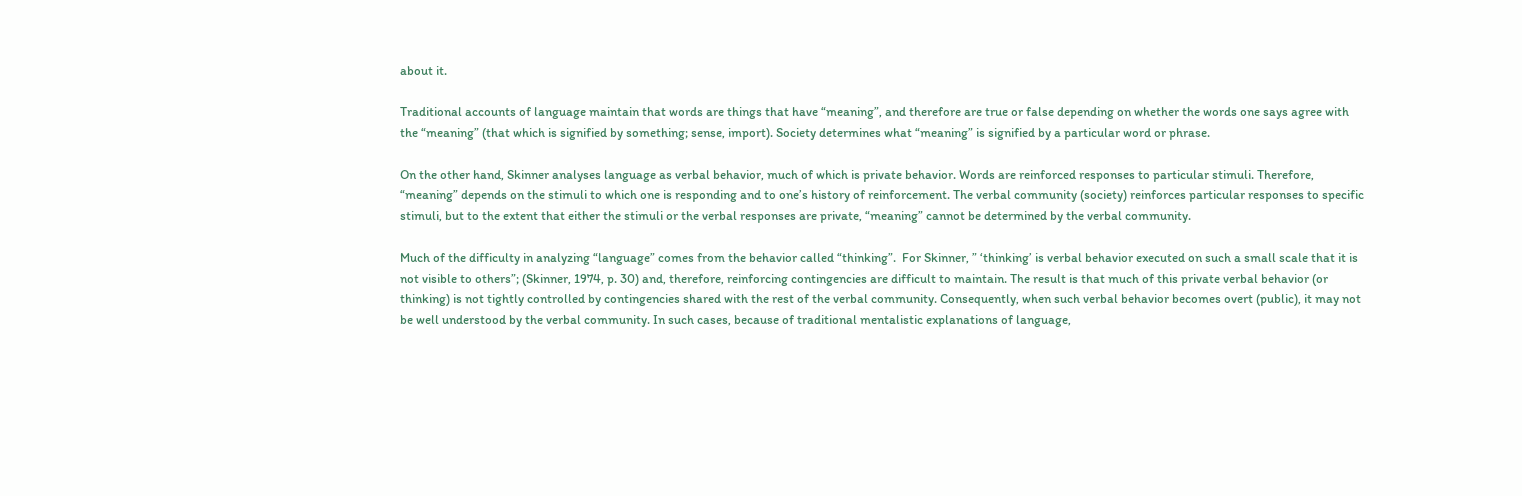about it.

Traditional accounts of language maintain that words are things that have “meaning”, and therefore are true or false depending on whether the words one says agree with the “meaning” (that which is signified by something; sense, import). Society determines what “meaning” is signified by a particular word or phrase.

On the other hand, Skinner analyses language as verbal behavior, much of which is private behavior. Words are reinforced responses to particular stimuli. Therefore, “meaning” depends on the stimuli to which one is responding and to one’s history of reinforcement. The verbal community (society) reinforces particular responses to specific stimuli, but to the extent that either the stimuli or the verbal responses are private, “meaning” cannot be determined by the verbal community.

Much of the difficulty in analyzing “language” comes from the behavior called “thinking”.  For Skinner, ” ‘thinking’ is verbal behavior executed on such a small scale that it is not visible to others”; (Skinner, 1974, p. 30) and, therefore, reinforcing contingencies are difficult to maintain. The result is that much of this private verbal behavior (or thinking) is not tightly controlled by contingencies shared with the rest of the verbal community. Consequently, when such verbal behavior becomes overt (public), it may not be well understood by the verbal community. In such cases, because of traditional mentalistic explanations of language,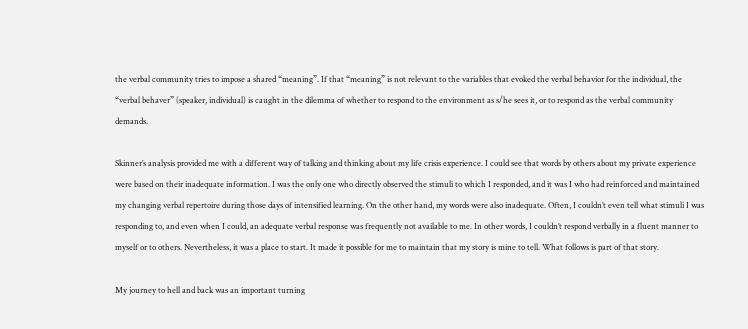the verbal community tries to impose a shared “meaning”. If that “meaning” is not relevant to the variables that evoked the verbal behavior for the individual, the “verbal behaver” (speaker, individual) is caught in the dilemma of whether to respond to the environment as s/he sees it, or to respond as the verbal community demands.

Skinner’s analysis provided me with a different way of talking and thinking about my life crisis experience. I could see that words by others about my private experience were based on their inadequate information. I was the only one who directly observed the stimuli to which I responded, and it was I who had reinforced and maintained my changing verbal repertoire during those days of intensified learning. On the other hand, my words were also inadequate. Often, I couldn’t even tell what stimuli I was responding to, and even when I could, an adequate verbal response was frequently not available to me. In other words, I couldn’t respond verbally in a fluent manner to myself or to others. Nevertheless, it was a place to start. It made it possible for me to maintain that my story is mine to tell. What follows is part of that story.

My journey to hell and back was an important turning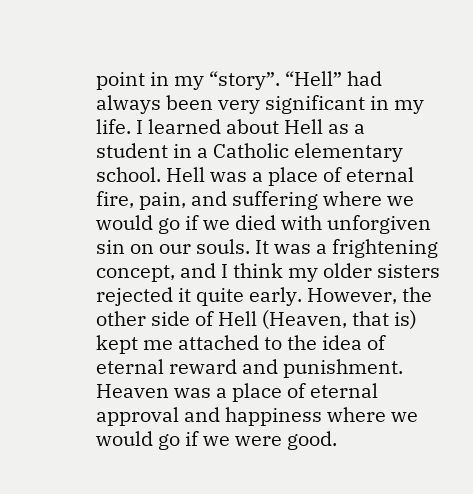point in my “story”. “Hell” had always been very significant in my life. I learned about Hell as a student in a Catholic elementary school. Hell was a place of eternal fire, pain, and suffering where we would go if we died with unforgiven sin on our souls. It was a frightening concept, and I think my older sisters rejected it quite early. However, the other side of Hell (Heaven, that is) kept me attached to the idea of eternal reward and punishment. Heaven was a place of eternal approval and happiness where we would go if we were good.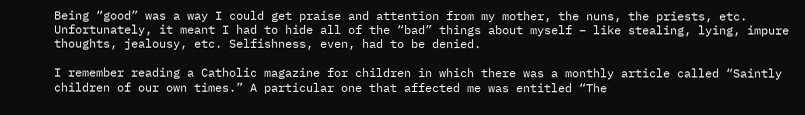Being “good” was a way I could get praise and attention from my mother, the nuns, the priests, etc. Unfortunately, it meant I had to hide all of the “bad” things about myself – like stealing, lying, impure thoughts, jealousy, etc. Selfishness, even, had to be denied.

I remember reading a Catholic magazine for children in which there was a monthly article called “Saintly children of our own times.” A particular one that affected me was entitled “The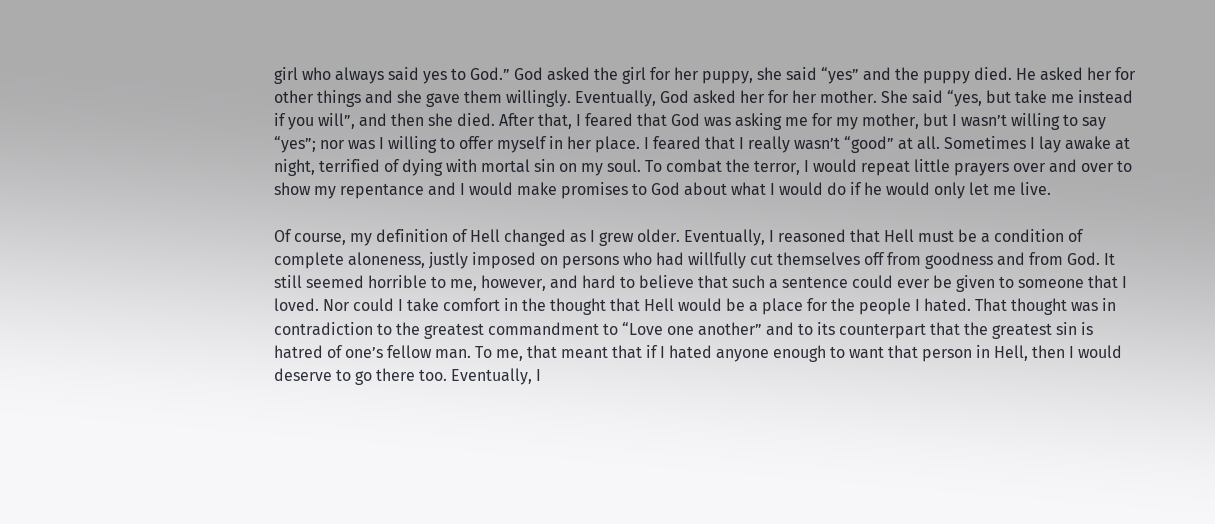girl who always said yes to God.” God asked the girl for her puppy, she said “yes” and the puppy died. He asked her for other things and she gave them willingly. Eventually, God asked her for her mother. She said “yes, but take me instead if you will”, and then she died. After that, I feared that God was asking me for my mother, but I wasn’t willing to say “yes”; nor was I willing to offer myself in her place. I feared that I really wasn’t “good” at all. Sometimes I lay awake at night, terrified of dying with mortal sin on my soul. To combat the terror, I would repeat little prayers over and over to show my repentance and I would make promises to God about what I would do if he would only let me live.

Of course, my definition of Hell changed as I grew older. Eventually, I reasoned that Hell must be a condition of complete aloneness, justly imposed on persons who had willfully cut themselves off from goodness and from God. It still seemed horrible to me, however, and hard to believe that such a sentence could ever be given to someone that I loved. Nor could I take comfort in the thought that Hell would be a place for the people I hated. That thought was in contradiction to the greatest commandment to “Love one another” and to its counterpart that the greatest sin is hatred of one’s fellow man. To me, that meant that if I hated anyone enough to want that person in Hell, then I would deserve to go there too. Eventually, I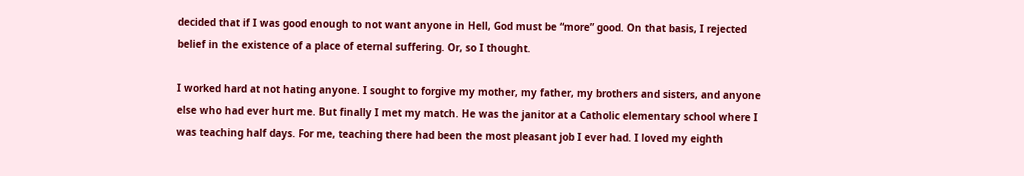decided that if I was good enough to not want anyone in Hell, God must be “more” good. On that basis, I rejected belief in the existence of a place of eternal suffering. Or, so I thought.

I worked hard at not hating anyone. I sought to forgive my mother, my father, my brothers and sisters, and anyone else who had ever hurt me. But finally I met my match. He was the janitor at a Catholic elementary school where I was teaching half days. For me, teaching there had been the most pleasant job I ever had. I loved my eighth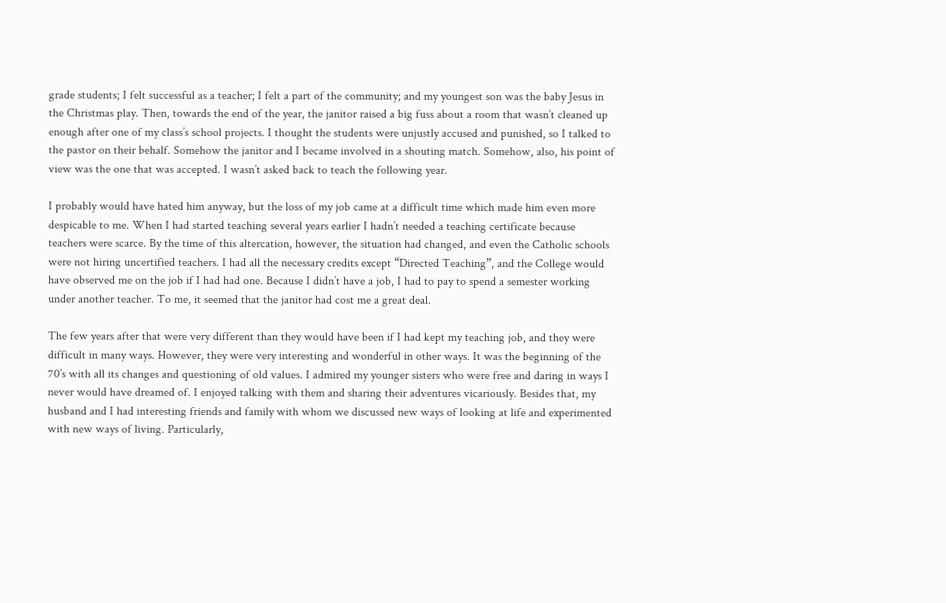grade students; I felt successful as a teacher; I felt a part of the community; and my youngest son was the baby Jesus in the Christmas play. Then, towards the end of the year, the janitor raised a big fuss about a room that wasn’t cleaned up enough after one of my class’s school projects. I thought the students were unjustly accused and punished, so I talked to the pastor on their behalf. Somehow the janitor and I became involved in a shouting match. Somehow, also, his point of view was the one that was accepted. I wasn’t asked back to teach the following year.

I probably would have hated him anyway, but the loss of my job came at a difficult time which made him even more despicable to me. When I had started teaching several years earlier I hadn’t needed a teaching certificate because teachers were scarce. By the time of this altercation, however, the situation had changed, and even the Catholic schools were not hiring uncertified teachers. I had all the necessary credits except “Directed Teaching”, and the College would have observed me on the job if I had had one. Because I didn’t have a job, I had to pay to spend a semester working under another teacher. To me, it seemed that the janitor had cost me a great deal.

The few years after that were very different than they would have been if I had kept my teaching job, and they were difficult in many ways. However, they were very interesting and wonderful in other ways. It was the beginning of the 70’s with all its changes and questioning of old values. I admired my younger sisters who were free and daring in ways I never would have dreamed of. I enjoyed talking with them and sharing their adventures vicariously. Besides that, my husband and I had interesting friends and family with whom we discussed new ways of looking at life and experimented with new ways of living. Particularly,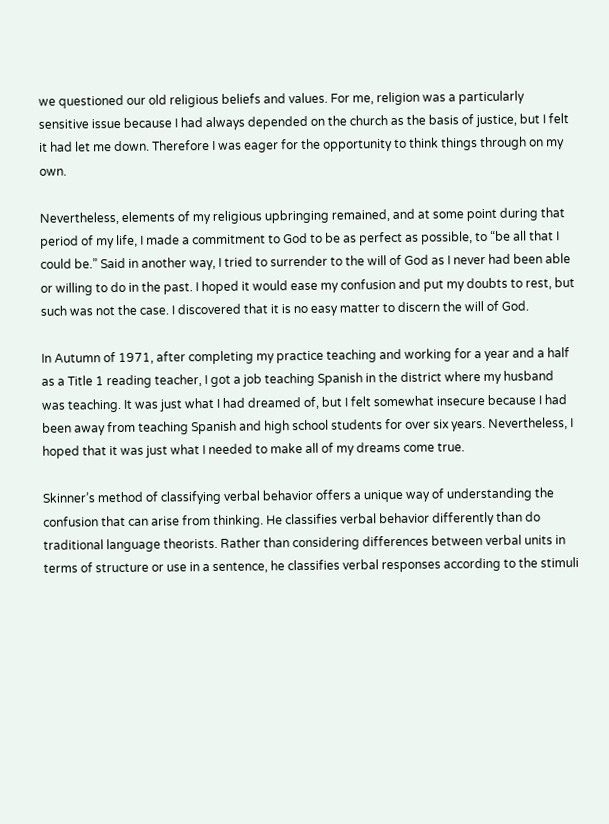we questioned our old religious beliefs and values. For me, religion was a particularly sensitive issue because I had always depended on the church as the basis of justice, but I felt it had let me down. Therefore I was eager for the opportunity to think things through on my own.

Nevertheless, elements of my religious upbringing remained, and at some point during that period of my life, I made a commitment to God to be as perfect as possible, to “be all that I could be.” Said in another way, I tried to surrender to the will of God as I never had been able or willing to do in the past. I hoped it would ease my confusion and put my doubts to rest, but such was not the case. I discovered that it is no easy matter to discern the will of God.

In Autumn of 1971, after completing my practice teaching and working for a year and a half as a Title 1 reading teacher, I got a job teaching Spanish in the district where my husband was teaching. It was just what I had dreamed of, but I felt somewhat insecure because I had been away from teaching Spanish and high school students for over six years. Nevertheless, I hoped that it was just what I needed to make all of my dreams come true.

Skinner’s method of classifying verbal behavior offers a unique way of understanding the confusion that can arise from thinking. He classifies verbal behavior differently than do traditional language theorists. Rather than considering differences between verbal units in terms of structure or use in a sentence, he classifies verbal responses according to the stimuli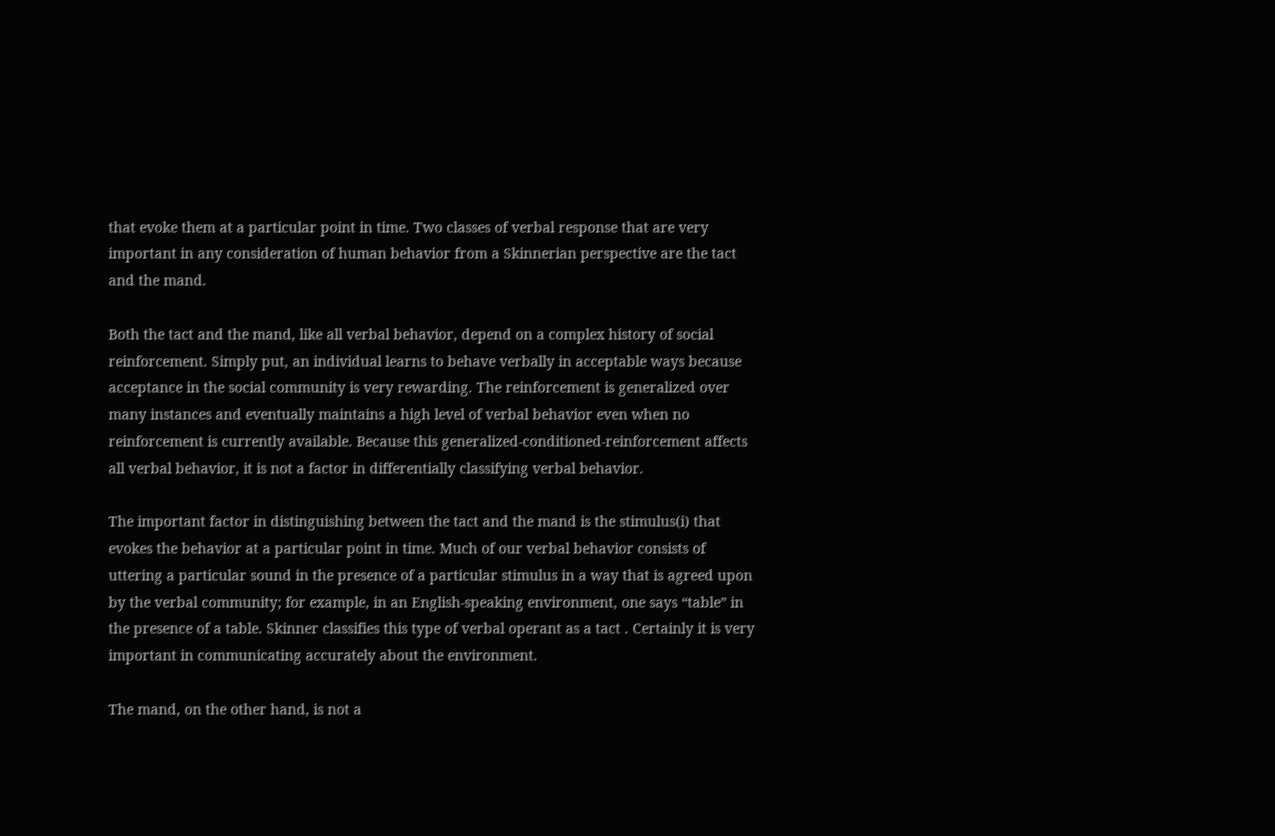that evoke them at a particular point in time. Two classes of verbal response that are very important in any consideration of human behavior from a Skinnerian perspective are the tact and the mand.

Both the tact and the mand, like all verbal behavior, depend on a complex history of social reinforcement. Simply put, an individual learns to behave verbally in acceptable ways because acceptance in the social community is very rewarding. The reinforcement is generalized over many instances and eventually maintains a high level of verbal behavior even when no reinforcement is currently available. Because this generalized-conditioned-reinforcement affects all verbal behavior, it is not a factor in differentially classifying verbal behavior.

The important factor in distinguishing between the tact and the mand is the stimulus(i) that evokes the behavior at a particular point in time. Much of our verbal behavior consists of uttering a particular sound in the presence of a particular stimulus in a way that is agreed upon by the verbal community; for example, in an English-speaking environment, one says “table” in the presence of a table. Skinner classifies this type of verbal operant as a tact . Certainly it is very important in communicating accurately about the environment.

The mand, on the other hand, is not a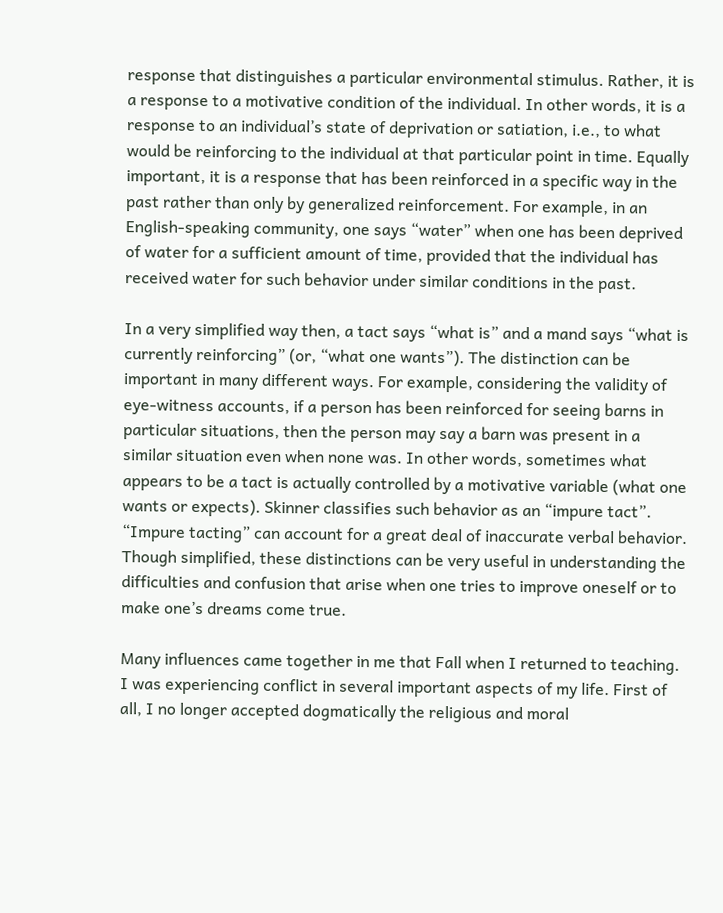response that distinguishes a particular environmental stimulus. Rather, it is a response to a motivative condition of the individual. In other words, it is a response to an individual’s state of deprivation or satiation, i.e., to what would be reinforcing to the individual at that particular point in time. Equally important, it is a response that has been reinforced in a specific way in the past rather than only by generalized reinforcement. For example, in an English-speaking community, one says “water” when one has been deprived of water for a sufficient amount of time, provided that the individual has received water for such behavior under similar conditions in the past.

In a very simplified way then, a tact says “what is” and a mand says “what is currently reinforcing” (or, “what one wants”). The distinction can be important in many different ways. For example, considering the validity of eye-witness accounts, if a person has been reinforced for seeing barns in particular situations, then the person may say a barn was present in a similar situation even when none was. In other words, sometimes what appears to be a tact is actually controlled by a motivative variable (what one wants or expects). Skinner classifies such behavior as an “impure tact”. “Impure tacting” can account for a great deal of inaccurate verbal behavior. Though simplified, these distinctions can be very useful in understanding the difficulties and confusion that arise when one tries to improve oneself or to make one’s dreams come true.

Many influences came together in me that Fall when I returned to teaching. I was experiencing conflict in several important aspects of my life. First of all, I no longer accepted dogmatically the religious and moral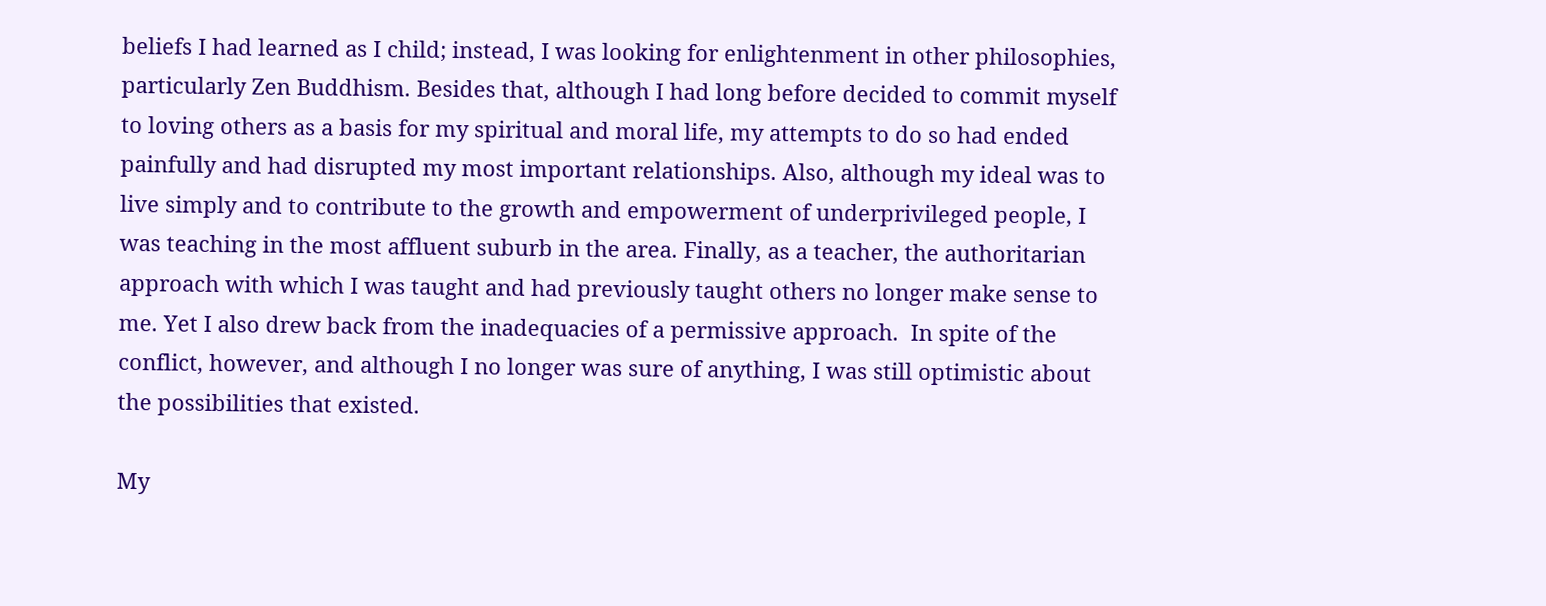beliefs I had learned as I child; instead, I was looking for enlightenment in other philosophies, particularly Zen Buddhism. Besides that, although I had long before decided to commit myself to loving others as a basis for my spiritual and moral life, my attempts to do so had ended painfully and had disrupted my most important relationships. Also, although my ideal was to live simply and to contribute to the growth and empowerment of underprivileged people, I was teaching in the most affluent suburb in the area. Finally, as a teacher, the authoritarian approach with which I was taught and had previously taught others no longer make sense to me. Yet I also drew back from the inadequacies of a permissive approach.  In spite of the conflict, however, and although I no longer was sure of anything, I was still optimistic about the possibilities that existed.

My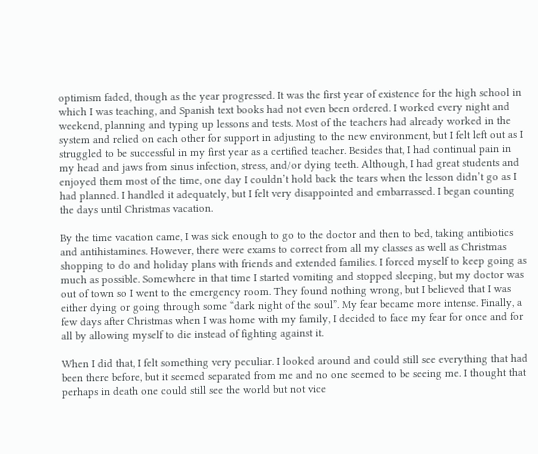optimism faded, though as the year progressed. It was the first year of existence for the high school in which I was teaching, and Spanish text books had not even been ordered. I worked every night and weekend, planning and typing up lessons and tests. Most of the teachers had already worked in the system and relied on each other for support in adjusting to the new environment, but I felt left out as I struggled to be successful in my first year as a certified teacher. Besides that, I had continual pain in my head and jaws from sinus infection, stress, and/or dying teeth. Although, I had great students and enjoyed them most of the time, one day I couldn’t hold back the tears when the lesson didn’t go as I had planned. I handled it adequately, but I felt very disappointed and embarrassed. I began counting the days until Christmas vacation.

By the time vacation came, I was sick enough to go to the doctor and then to bed, taking antibiotics and antihistamines. However, there were exams to correct from all my classes as well as Christmas shopping to do and holiday plans with friends and extended families. I forced myself to keep going as much as possible. Somewhere in that time I started vomiting and stopped sleeping, but my doctor was out of town so I went to the emergency room. They found nothing wrong, but I believed that I was either dying or going through some “dark night of the soul”. My fear became more intense. Finally, a few days after Christmas when I was home with my family, I decided to face my fear for once and for all by allowing myself to die instead of fighting against it.

When I did that, I felt something very peculiar. I looked around and could still see everything that had been there before, but it seemed separated from me and no one seemed to be seeing me. I thought that perhaps in death one could still see the world but not vice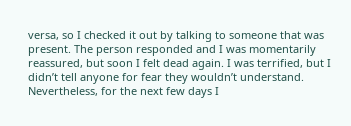versa, so I checked it out by talking to someone that was present. The person responded and I was momentarily reassured, but soon I felt dead again. I was terrified, but I didn’t tell anyone for fear they wouldn’t understand. Nevertheless, for the next few days I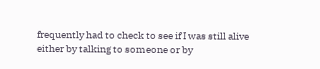frequently had to check to see if I was still alive either by talking to someone or by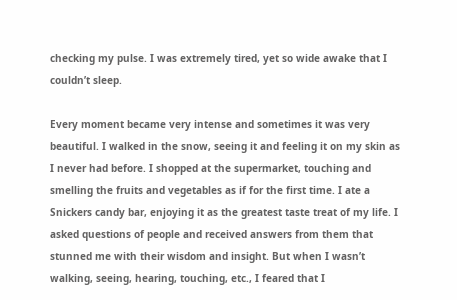checking my pulse. I was extremely tired, yet so wide awake that I couldn’t sleep.

Every moment became very intense and sometimes it was very beautiful. I walked in the snow, seeing it and feeling it on my skin as I never had before. I shopped at the supermarket, touching and smelling the fruits and vegetables as if for the first time. I ate a Snickers candy bar, enjoying it as the greatest taste treat of my life. I asked questions of people and received answers from them that stunned me with their wisdom and insight. But when I wasn’t walking, seeing, hearing, touching, etc., I feared that I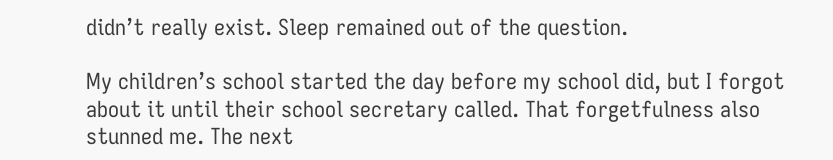didn’t really exist. Sleep remained out of the question.

My children’s school started the day before my school did, but I forgot about it until their school secretary called. That forgetfulness also stunned me. The next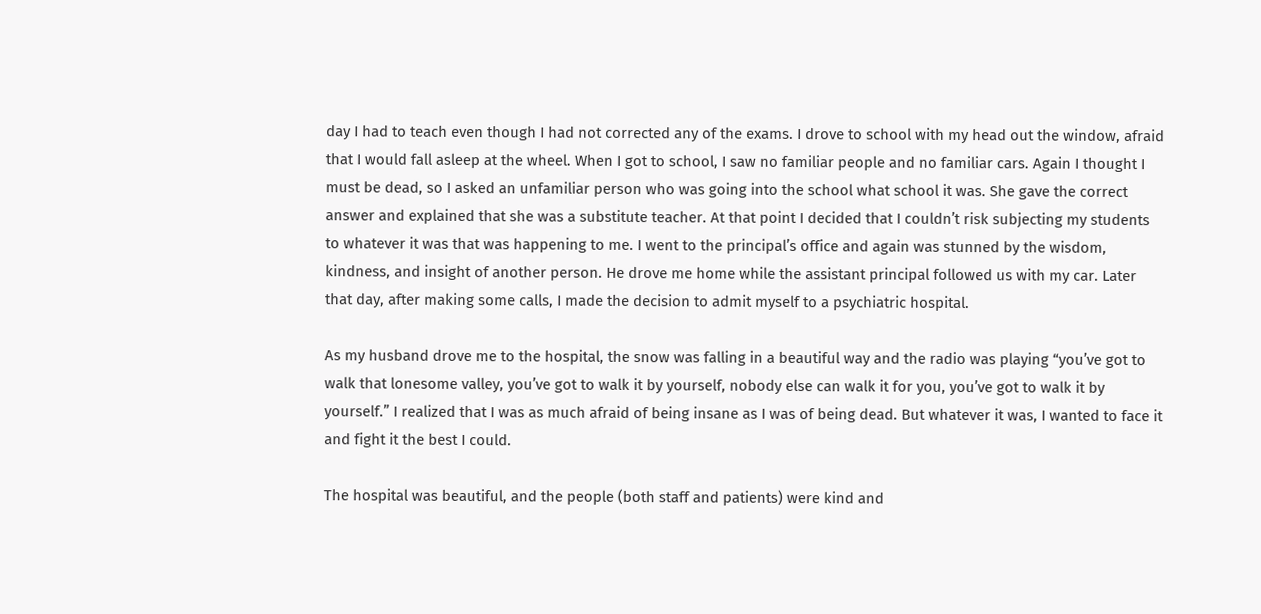day I had to teach even though I had not corrected any of the exams. I drove to school with my head out the window, afraid that I would fall asleep at the wheel. When I got to school, I saw no familiar people and no familiar cars. Again I thought I must be dead, so I asked an unfamiliar person who was going into the school what school it was. She gave the correct answer and explained that she was a substitute teacher. At that point I decided that I couldn’t risk subjecting my students to whatever it was that was happening to me. I went to the principal’s office and again was stunned by the wisdom, kindness, and insight of another person. He drove me home while the assistant principal followed us with my car. Later that day, after making some calls, I made the decision to admit myself to a psychiatric hospital.

As my husband drove me to the hospital, the snow was falling in a beautiful way and the radio was playing “you’ve got to walk that lonesome valley, you’ve got to walk it by yourself, nobody else can walk it for you, you’ve got to walk it by yourself.” I realized that I was as much afraid of being insane as I was of being dead. But whatever it was, I wanted to face it and fight it the best I could.

The hospital was beautiful, and the people (both staff and patients) were kind and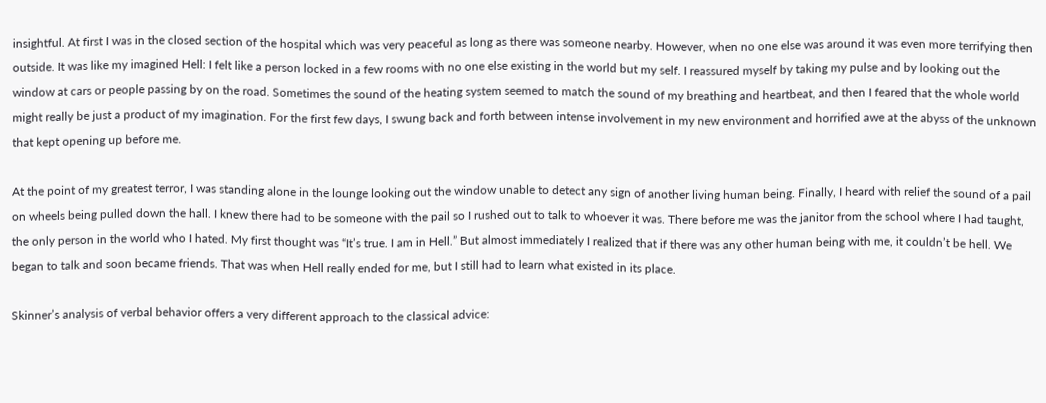insightful. At first I was in the closed section of the hospital which was very peaceful as long as there was someone nearby. However, when no one else was around it was even more terrifying then outside. It was like my imagined Hell: I felt like a person locked in a few rooms with no one else existing in the world but my self. I reassured myself by taking my pulse and by looking out the window at cars or people passing by on the road. Sometimes the sound of the heating system seemed to match the sound of my breathing and heartbeat, and then I feared that the whole world might really be just a product of my imagination. For the first few days, I swung back and forth between intense involvement in my new environment and horrified awe at the abyss of the unknown that kept opening up before me.

At the point of my greatest terror, I was standing alone in the lounge looking out the window unable to detect any sign of another living human being. Finally, I heard with relief the sound of a pail on wheels being pulled down the hall. I knew there had to be someone with the pail so I rushed out to talk to whoever it was. There before me was the janitor from the school where I had taught, the only person in the world who I hated. My first thought was “It’s true. I am in Hell.” But almost immediately I realized that if there was any other human being with me, it couldn’t be hell. We began to talk and soon became friends. That was when Hell really ended for me, but I still had to learn what existed in its place.

Skinner’s analysis of verbal behavior offers a very different approach to the classical advice: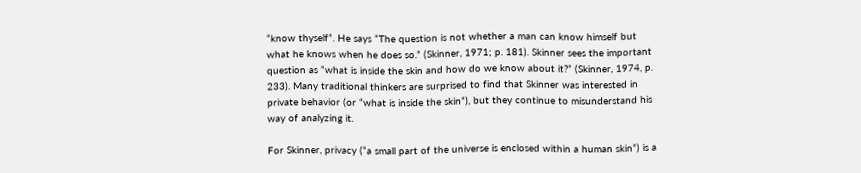“know thyself”. He says “The question is not whether a man can know himself but what he knows when he does so.” (Skinner, 1971; p. 181). Skinner sees the important question as “what is inside the skin and how do we know about it?” (Skinner, 1974, p. 233). Many traditional thinkers are surprised to find that Skinner was interested in private behavior (or “what is inside the skin”), but they continue to misunderstand his way of analyzing it.

For Skinner, privacy (“a small part of the universe is enclosed within a human skin”) is a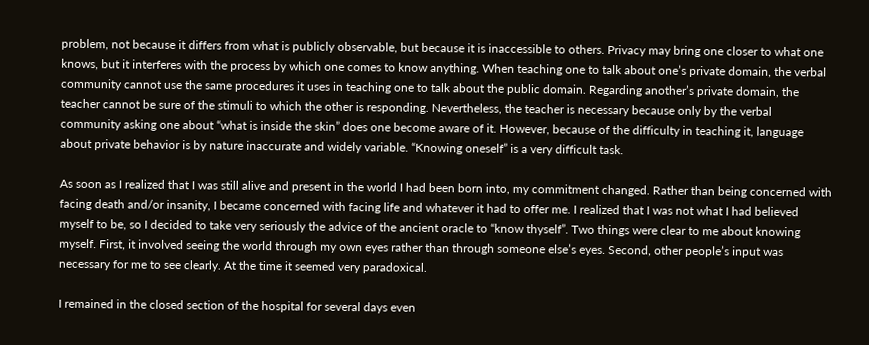problem, not because it differs from what is publicly observable, but because it is inaccessible to others. Privacy may bring one closer to what one knows, but it interferes with the process by which one comes to know anything. When teaching one to talk about one’s private domain, the verbal community cannot use the same procedures it uses in teaching one to talk about the public domain. Regarding another’s private domain, the teacher cannot be sure of the stimuli to which the other is responding. Nevertheless, the teacher is necessary because only by the verbal community asking one about “what is inside the skin” does one become aware of it. However, because of the difficulty in teaching it, language about private behavior is by nature inaccurate and widely variable. “Knowing oneself” is a very difficult task.

As soon as I realized that I was still alive and present in the world I had been born into, my commitment changed. Rather than being concerned with facing death and/or insanity, I became concerned with facing life and whatever it had to offer me. I realized that I was not what I had believed myself to be, so I decided to take very seriously the advice of the ancient oracle to “know thyself”. Two things were clear to me about knowing myself. First, it involved seeing the world through my own eyes rather than through someone else’s eyes. Second, other people’s input was necessary for me to see clearly. At the time it seemed very paradoxical.

I remained in the closed section of the hospital for several days even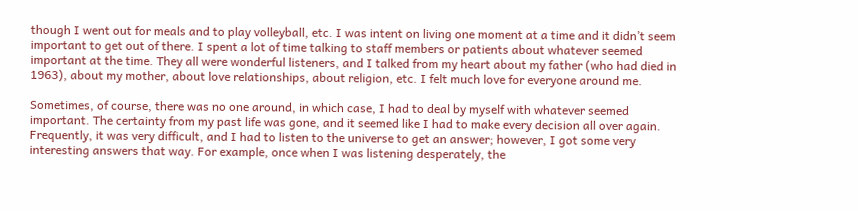though I went out for meals and to play volleyball, etc. I was intent on living one moment at a time and it didn’t seem important to get out of there. I spent a lot of time talking to staff members or patients about whatever seemed important at the time. They all were wonderful listeners, and I talked from my heart about my father (who had died in 1963), about my mother, about love relationships, about religion, etc. I felt much love for everyone around me.

Sometimes, of course, there was no one around, in which case, I had to deal by myself with whatever seemed important. The certainty from my past life was gone, and it seemed like I had to make every decision all over again. Frequently, it was very difficult, and I had to listen to the universe to get an answer; however, I got some very interesting answers that way. For example, once when I was listening desperately, the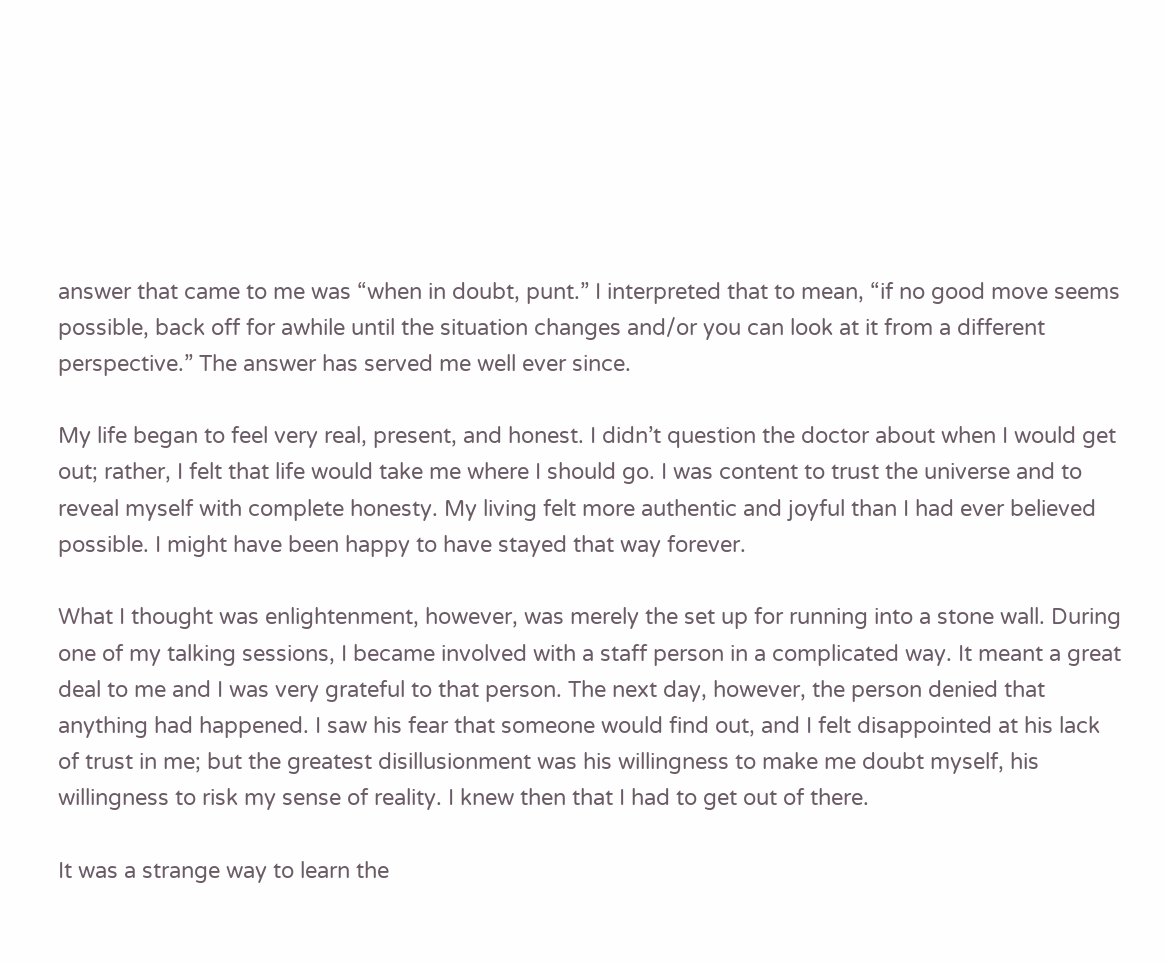answer that came to me was “when in doubt, punt.” I interpreted that to mean, “if no good move seems possible, back off for awhile until the situation changes and/or you can look at it from a different perspective.” The answer has served me well ever since.

My life began to feel very real, present, and honest. I didn’t question the doctor about when I would get out; rather, I felt that life would take me where I should go. I was content to trust the universe and to reveal myself with complete honesty. My living felt more authentic and joyful than I had ever believed possible. I might have been happy to have stayed that way forever.

What I thought was enlightenment, however, was merely the set up for running into a stone wall. During one of my talking sessions, I became involved with a staff person in a complicated way. It meant a great deal to me and I was very grateful to that person. The next day, however, the person denied that anything had happened. I saw his fear that someone would find out, and I felt disappointed at his lack of trust in me; but the greatest disillusionment was his willingness to make me doubt myself, his willingness to risk my sense of reality. I knew then that I had to get out of there.

It was a strange way to learn the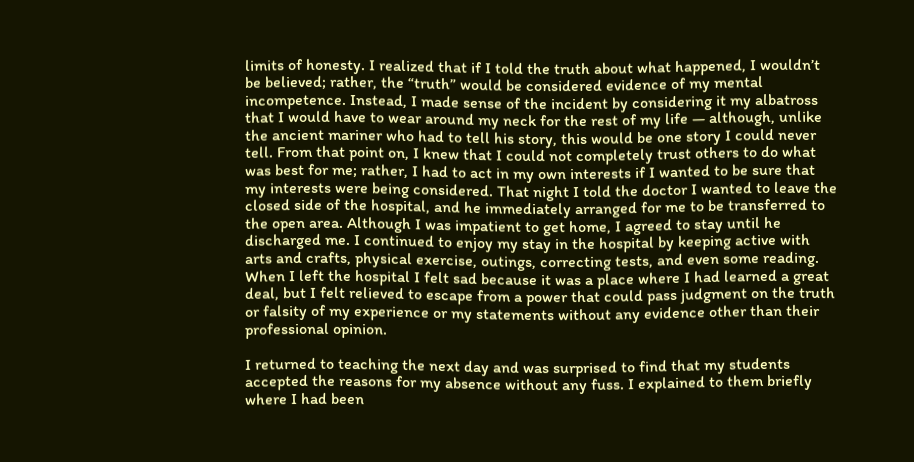limits of honesty. I realized that if I told the truth about what happened, I wouldn’t be believed; rather, the “truth” would be considered evidence of my mental incompetence. Instead, I made sense of the incident by considering it my albatross that I would have to wear around my neck for the rest of my life — although, unlike the ancient mariner who had to tell his story, this would be one story I could never tell. From that point on, I knew that I could not completely trust others to do what was best for me; rather, I had to act in my own interests if I wanted to be sure that my interests were being considered. That night I told the doctor I wanted to leave the closed side of the hospital, and he immediately arranged for me to be transferred to the open area. Although I was impatient to get home, I agreed to stay until he discharged me. I continued to enjoy my stay in the hospital by keeping active with arts and crafts, physical exercise, outings, correcting tests, and even some reading. When I left the hospital I felt sad because it was a place where I had learned a great deal, but I felt relieved to escape from a power that could pass judgment on the truth or falsity of my experience or my statements without any evidence other than their professional opinion.

I returned to teaching the next day and was surprised to find that my students accepted the reasons for my absence without any fuss. I explained to them briefly where I had been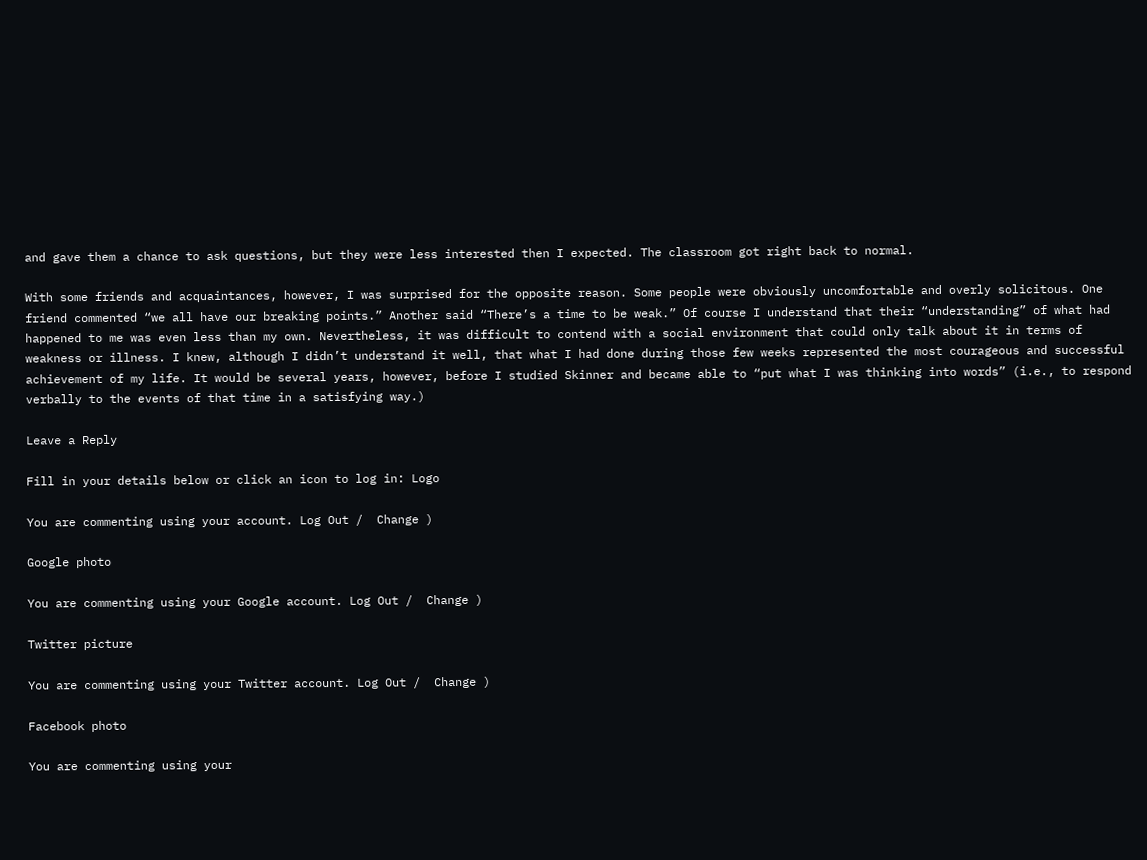and gave them a chance to ask questions, but they were less interested then I expected. The classroom got right back to normal.

With some friends and acquaintances, however, I was surprised for the opposite reason. Some people were obviously uncomfortable and overly solicitous. One friend commented “we all have our breaking points.” Another said “There’s a time to be weak.” Of course I understand that their “understanding” of what had happened to me was even less than my own. Nevertheless, it was difficult to contend with a social environment that could only talk about it in terms of weakness or illness. I knew, although I didn’t understand it well, that what I had done during those few weeks represented the most courageous and successful achievement of my life. It would be several years, however, before I studied Skinner and became able to “put what I was thinking into words” (i.e., to respond verbally to the events of that time in a satisfying way.)

Leave a Reply

Fill in your details below or click an icon to log in: Logo

You are commenting using your account. Log Out /  Change )

Google photo

You are commenting using your Google account. Log Out /  Change )

Twitter picture

You are commenting using your Twitter account. Log Out /  Change )

Facebook photo

You are commenting using your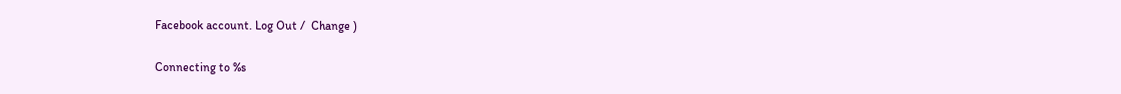Facebook account. Log Out /  Change )

Connecting to %s